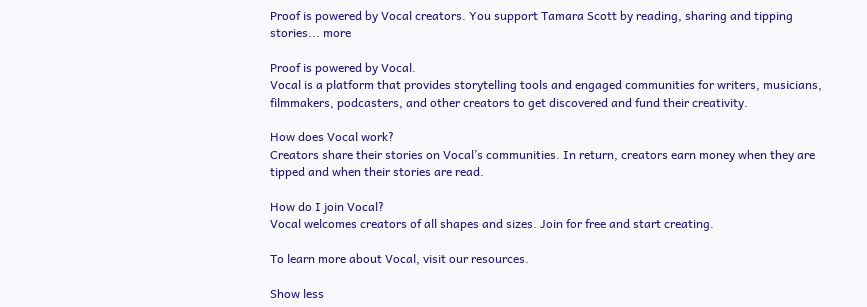Proof is powered by Vocal creators. You support Tamara Scott by reading, sharing and tipping stories... more

Proof is powered by Vocal.
Vocal is a platform that provides storytelling tools and engaged communities for writers, musicians, filmmakers, podcasters, and other creators to get discovered and fund their creativity.

How does Vocal work?
Creators share their stories on Vocal’s communities. In return, creators earn money when they are tipped and when their stories are read.

How do I join Vocal?
Vocal welcomes creators of all shapes and sizes. Join for free and start creating.

To learn more about Vocal, visit our resources.

Show less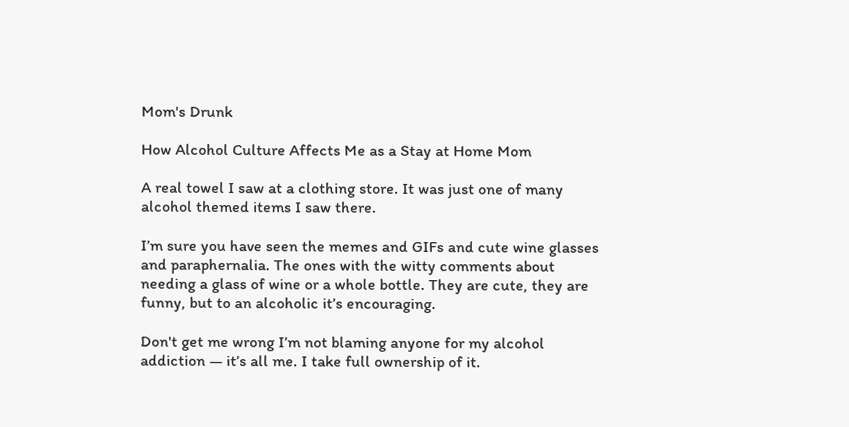Mom's Drunk

How Alcohol Culture Affects Me as a Stay at Home Mom

A real towel I saw at a clothing store. It was just one of many alcohol themed items I saw there.

I’m sure you have seen the memes and GIFs and cute wine glasses and paraphernalia. The ones with the witty comments about needing a glass of wine or a whole bottle. They are cute, they are funny, but to an alcoholic it’s encouraging.

Don't get me wrong I’m not blaming anyone for my alcohol addiction — it’s all me. I take full ownership of it.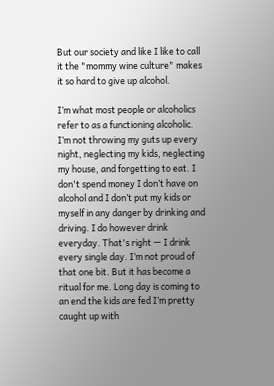But our society and like I like to call it the "mommy wine culture" makes it so hard to give up alcohol.

I’m what most people or alcoholics refer to as a functioning alcoholic. I’m not throwing my guts up every night, neglecting my kids, neglecting my house, and forgetting to eat. I don't spend money I don’t have on alcohol and I don’t put my kids or myself in any danger by drinking and driving. I do however drink everyday. That's right — I drink every single day. I’m not proud of that one bit. But it has become a ritual for me. Long day is coming to an end the kids are fed I’m pretty caught up with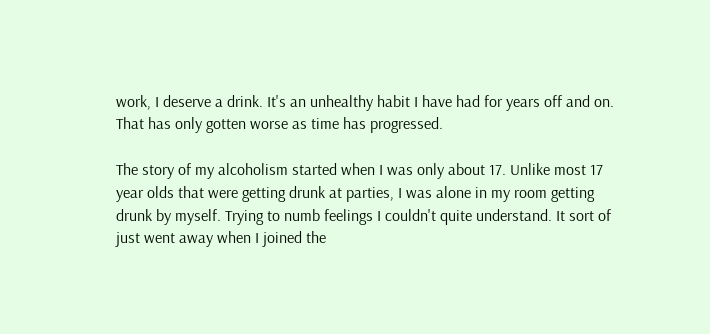work, I deserve a drink. It's an unhealthy habit I have had for years off and on. That has only gotten worse as time has progressed.

The story of my alcoholism started when I was only about 17. Unlike most 17 year olds that were getting drunk at parties, I was alone in my room getting drunk by myself. Trying to numb feelings I couldn't quite understand. It sort of just went away when I joined the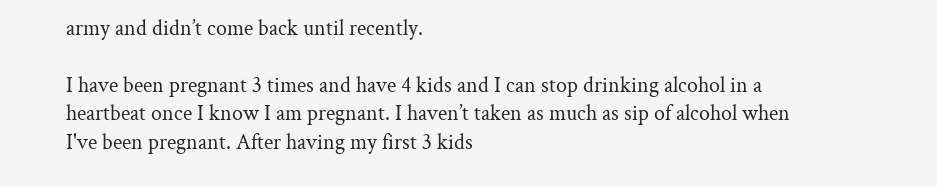army and didn’t come back until recently.

I have been pregnant 3 times and have 4 kids and I can stop drinking alcohol in a heartbeat once I know I am pregnant. I haven’t taken as much as sip of alcohol when I've been pregnant. After having my first 3 kids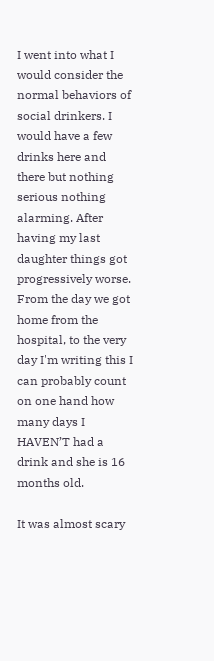I went into what I would consider the normal behaviors of social drinkers. I would have a few drinks here and there but nothing serious nothing alarming. After having my last daughter things got progressively worse. From the day we got home from the hospital, to the very day I'm writing this I can probably count on one hand how many days I HAVEN’T had a drink and she is 16 months old.

It was almost scary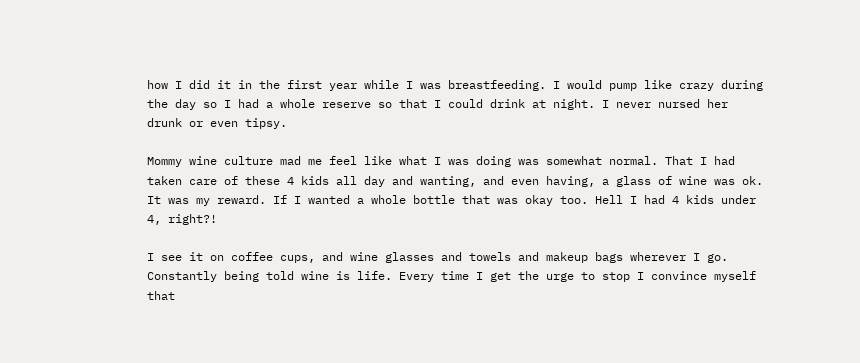how I did it in the first year while I was breastfeeding. I would pump like crazy during the day so I had a whole reserve so that I could drink at night. I never nursed her drunk or even tipsy.

Mommy wine culture mad me feel like what I was doing was somewhat normal. That I had taken care of these 4 kids all day and wanting, and even having, a glass of wine was ok. It was my reward. If I wanted a whole bottle that was okay too. Hell I had 4 kids under 4, right?!

I see it on coffee cups, and wine glasses and towels and makeup bags wherever I go. Constantly being told wine is life. Every time I get the urge to stop I convince myself that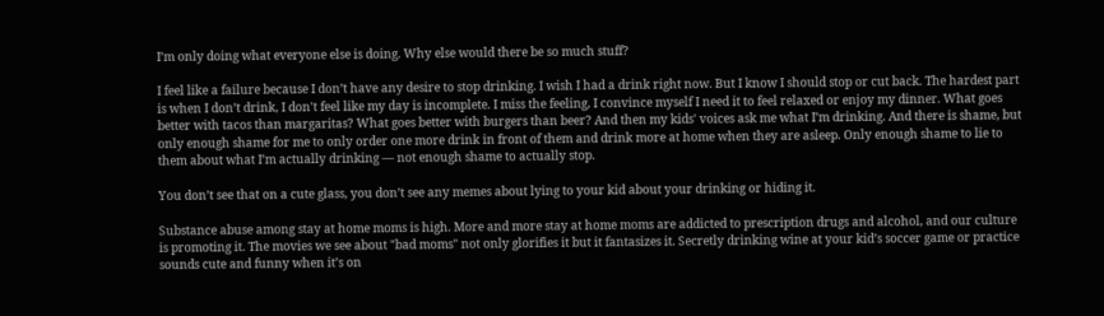I’m only doing what everyone else is doing. Why else would there be so much stuff?

I feel like a failure because I don’t have any desire to stop drinking. I wish I had a drink right now. But I know I should stop or cut back. The hardest part is when I don’t drink, I don't feel like my day is incomplete. I miss the feeling, I convince myself I need it to feel relaxed or enjoy my dinner. What goes better with tacos than margaritas? What goes better with burgers than beer? And then my kids' voices ask me what I’m drinking. And there is shame, but only enough shame for me to only order one more drink in front of them and drink more at home when they are asleep. Only enough shame to lie to them about what I’m actually drinking — not enough shame to actually stop.

You don’t see that on a cute glass, you don’t see any memes about lying to your kid about your drinking or hiding it.

Substance abuse among stay at home moms is high. More and more stay at home moms are addicted to prescription drugs and alcohol, and our culture is promoting it. The movies we see about "bad moms" not only glorifies it but it fantasizes it. Secretly drinking wine at your kid’s soccer game or practice sounds cute and funny when it’s on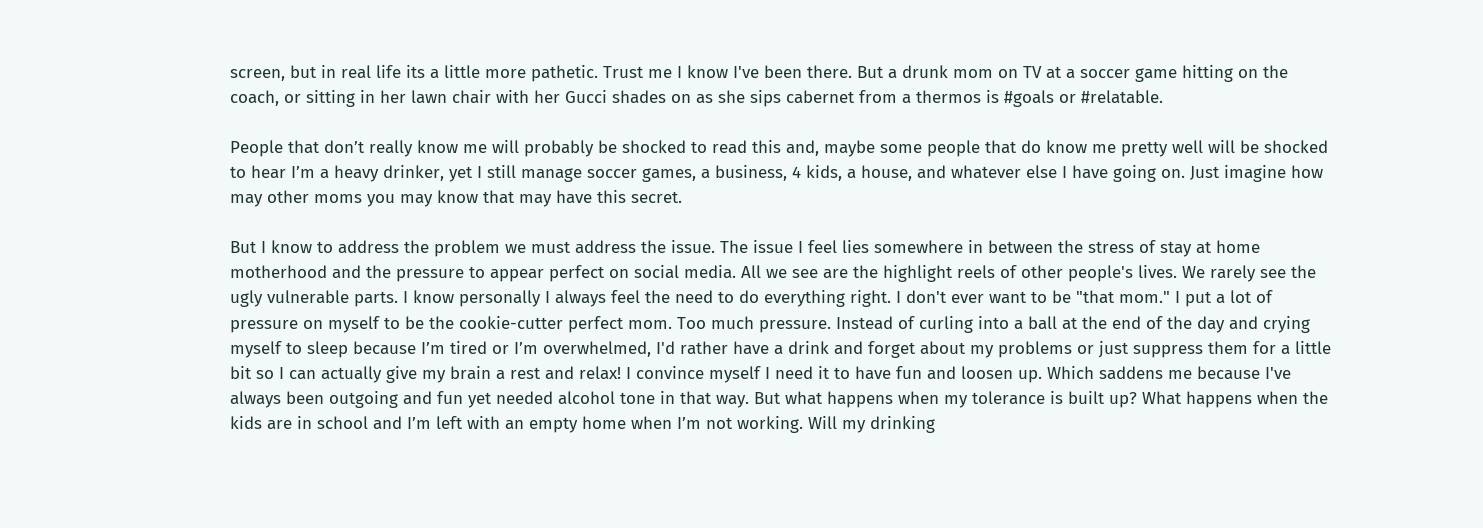screen, but in real life its a little more pathetic. Trust me I know I've been there. But a drunk mom on TV at a soccer game hitting on the coach, or sitting in her lawn chair with her Gucci shades on as she sips cabernet from a thermos is #goals or #relatable.

People that don’t really know me will probably be shocked to read this and, maybe some people that do know me pretty well will be shocked to hear I’m a heavy drinker, yet I still manage soccer games, a business, 4 kids, a house, and whatever else I have going on. Just imagine how may other moms you may know that may have this secret.

But I know to address the problem we must address the issue. The issue I feel lies somewhere in between the stress of stay at home motherhood and the pressure to appear perfect on social media. All we see are the highlight reels of other people's lives. We rarely see the ugly vulnerable parts. I know personally I always feel the need to do everything right. I don't ever want to be "that mom." I put a lot of pressure on myself to be the cookie-cutter perfect mom. Too much pressure. Instead of curling into a ball at the end of the day and crying myself to sleep because I’m tired or I’m overwhelmed, I'd rather have a drink and forget about my problems or just suppress them for a little bit so I can actually give my brain a rest and relax! I convince myself I need it to have fun and loosen up. Which saddens me because I've always been outgoing and fun yet needed alcohol tone in that way. But what happens when my tolerance is built up? What happens when the kids are in school and I’m left with an empty home when I’m not working. Will my drinking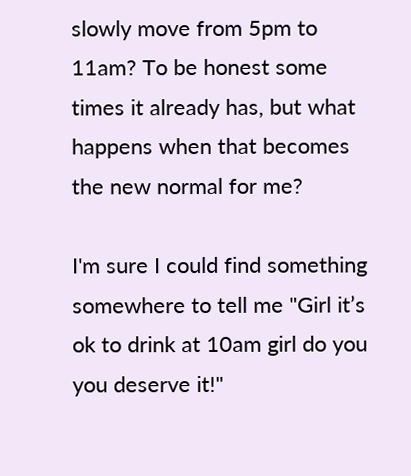slowly move from 5pm to 11am? To be honest some times it already has, but what happens when that becomes the new normal for me?

I'm sure I could find something somewhere to tell me "Girl it’s ok to drink at 10am girl do you you deserve it!"